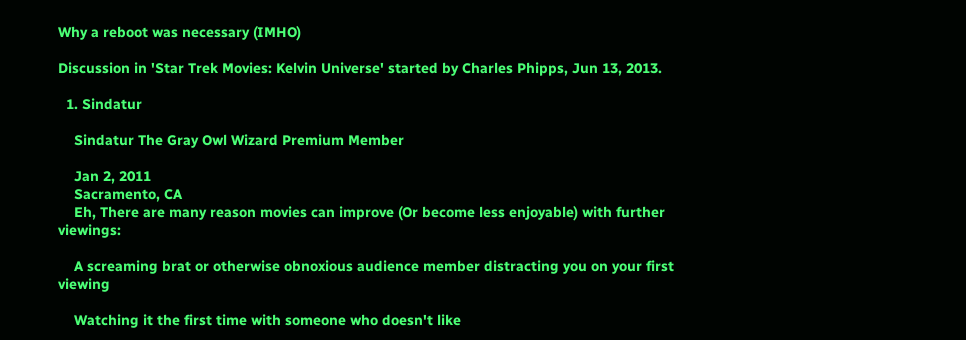Why a reboot was necessary (IMHO)

Discussion in 'Star Trek Movies: Kelvin Universe' started by Charles Phipps, Jun 13, 2013.

  1. Sindatur

    Sindatur The Gray Owl Wizard Premium Member

    Jan 2, 2011
    Sacramento, CA
    Eh, There are many reason movies can improve (Or become less enjoyable) with further viewings:

    A screaming brat or otherwise obnoxious audience member distracting you on your first viewing

    Watching it the first time with someone who doesn't like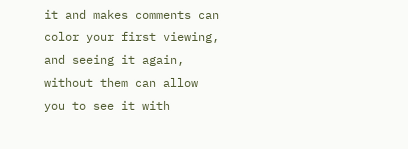it and makes comments can color your first viewing, and seeing it again, without them can allow you to see it with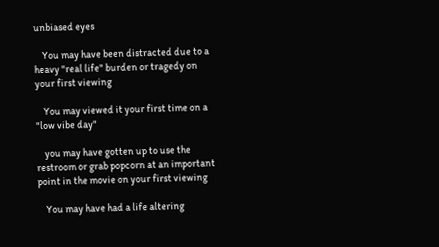unbiased eyes

    You may have been distracted due to a heavy "real life" burden or tragedy on your first viewing

    You may viewed it your first time on a "low vibe day"

    you may have gotten up to use the restroom or grab popcorn at an important point in the movie on your first viewing

    You may have had a life altering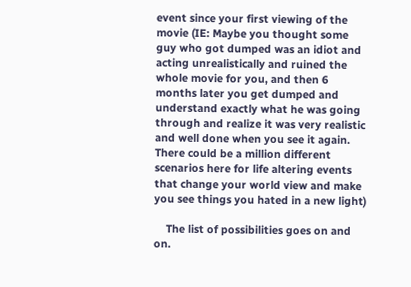event since your first viewing of the movie (IE: Maybe you thought some guy who got dumped was an idiot and acting unrealistically and ruined the whole movie for you, and then 6 months later you get dumped and understand exactly what he was going through and realize it was very realistic and well done when you see it again. There could be a million different scenarios here for life altering events that change your world view and make you see things you hated in a new light)

    The list of possibilities goes on and on.